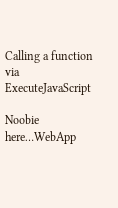Calling a function via ExecuteJavaScript

Noobie here…WebApp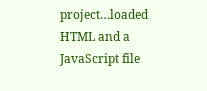project…loaded HTML and a JavaScript file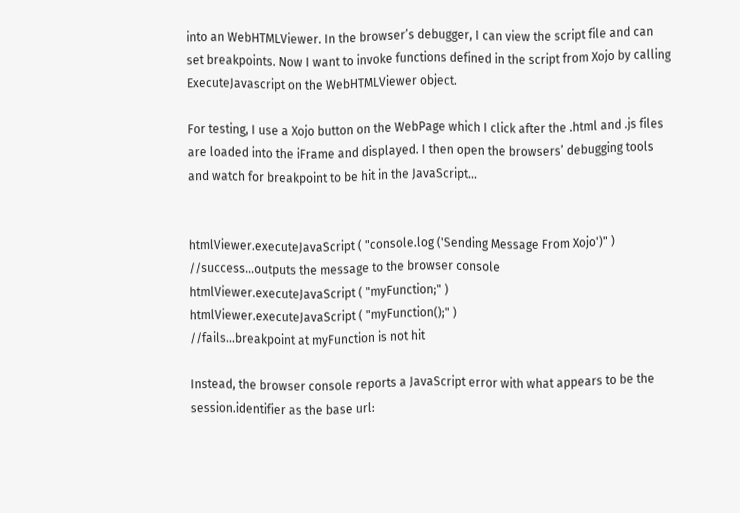into an WebHTMLViewer. In the browser’s debugger, I can view the script file and can set breakpoints. Now I want to invoke functions defined in the script from Xojo by calling ExecuteJavascript on the WebHTMLViewer object.

For testing, I use a Xojo button on the WebPage which I click after the .html and .js files are loaded into the iFrame and displayed. I then open the browsers’ debugging tools and watch for breakpoint to be hit in the JavaScript…


htmlViewer.executeJavaScript ( "console.log ('Sending Message From Xojo')" )
//success...outputs the message to the browser console
htmlViewer.executeJavaScript ( "myFunction;" )
htmlViewer.executeJavaScript ( "myFunction();" )
//fails...breakpoint at myFunction is not hit

Instead, the browser console reports a JavaScript error with what appears to be the session.identifier as the base url: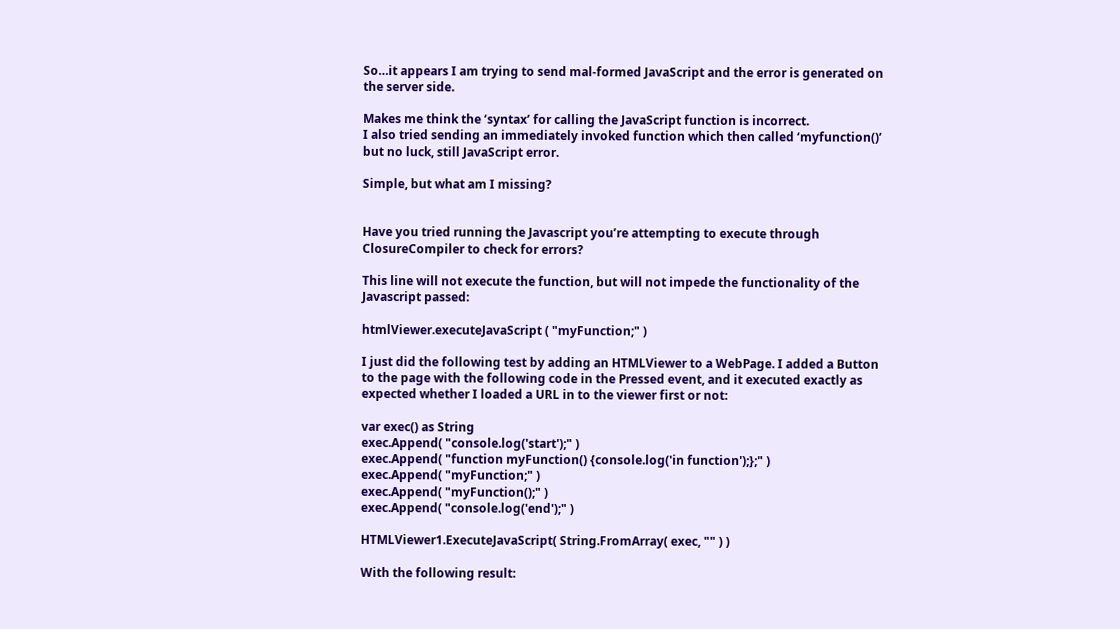So…it appears I am trying to send mal-formed JavaScript and the error is generated on the server side.

Makes me think the ‘syntax’ for calling the JavaScript function is incorrect.
I also tried sending an immediately invoked function which then called ‘myfunction()’ but no luck, still JavaScript error.

Simple, but what am I missing?


Have you tried running the Javascript you’re attempting to execute through ClosureCompiler to check for errors?

This line will not execute the function, but will not impede the functionality of the Javascript passed:

htmlViewer.executeJavaScript ( "myFunction;" )

I just did the following test by adding an HTMLViewer to a WebPage. I added a Button to the page with the following code in the Pressed event, and it executed exactly as expected whether I loaded a URL in to the viewer first or not:

var exec() as String
exec.Append( "console.log('start');" )
exec.Append( "function myFunction() {console.log('in function');};" )
exec.Append( "myFunction;" )
exec.Append( "myFunction();" )
exec.Append( "console.log('end');" )

HTMLViewer1.ExecuteJavaScript( String.FromArray( exec, "" ) )

With the following result: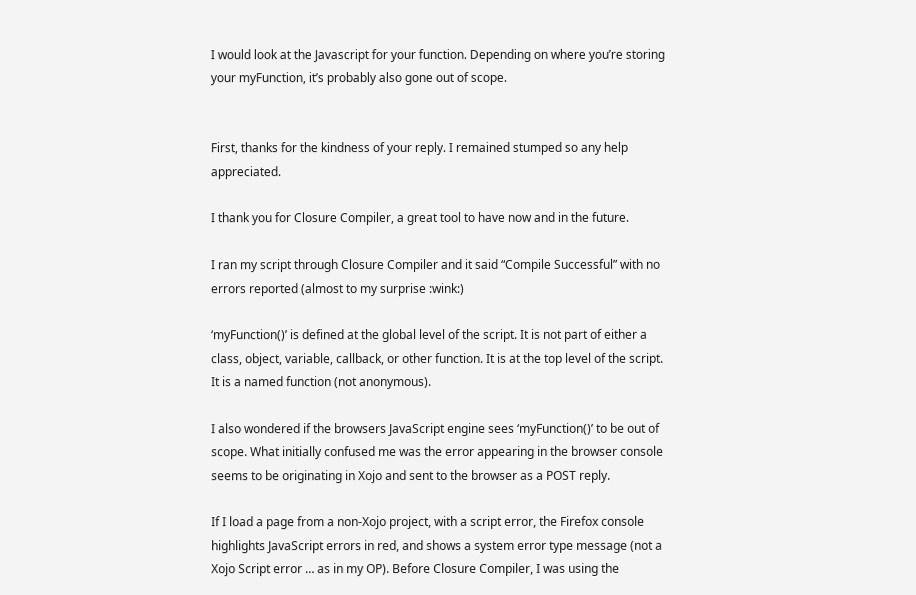I would look at the Javascript for your function. Depending on where you’re storing your myFunction, it’s probably also gone out of scope.


First, thanks for the kindness of your reply. I remained stumped so any help appreciated.

I thank you for Closure Compiler, a great tool to have now and in the future.

I ran my script through Closure Compiler and it said “Compile Successful” with no errors reported (almost to my surprise :wink:)

‘myFunction()’ is defined at the global level of the script. It is not part of either a class, object, variable, callback, or other function. It is at the top level of the script. It is a named function (not anonymous).

I also wondered if the browsers JavaScript engine sees ‘myFunction()’ to be out of scope. What initially confused me was the error appearing in the browser console seems to be originating in Xojo and sent to the browser as a POST reply.

If I load a page from a non-Xojo project, with a script error, the Firefox console highlights JavaScript errors in red, and shows a system error type message (not a Xojo Script error … as in my OP). Before Closure Compiler, I was using the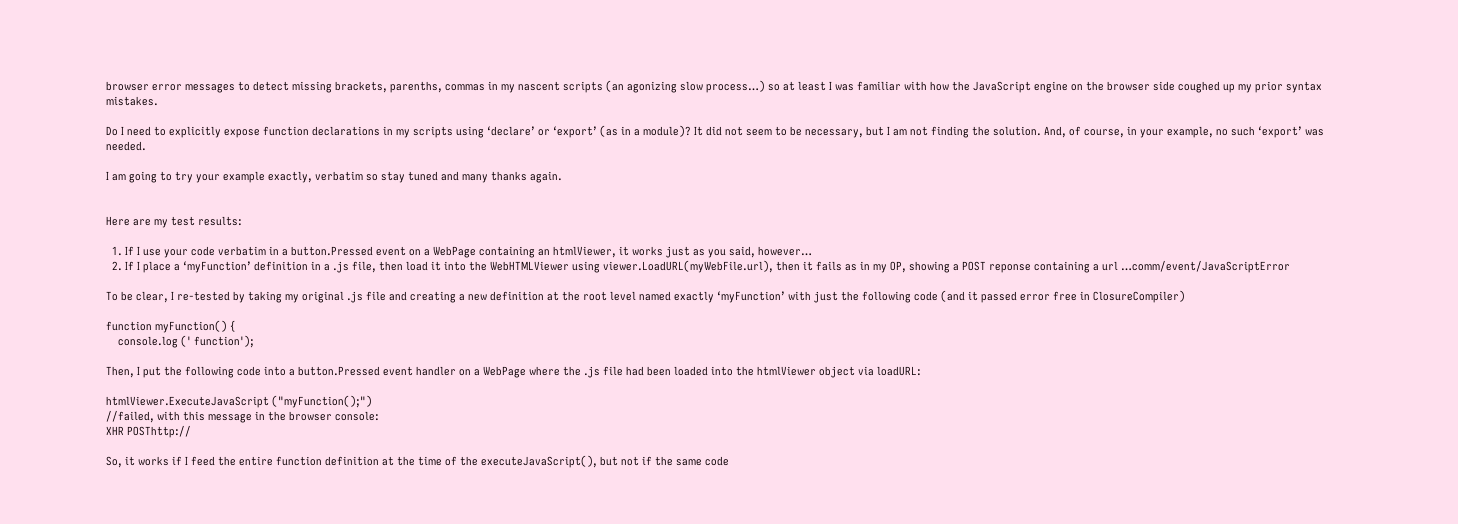browser error messages to detect missing brackets, parenths, commas in my nascent scripts (an agonizing slow process…) so at least I was familiar with how the JavaScript engine on the browser side coughed up my prior syntax mistakes.

Do I need to explicitly expose function declarations in my scripts using ‘declare’ or ‘export’ (as in a module)? It did not seem to be necessary, but I am not finding the solution. And, of course, in your example, no such ‘export’ was needed.

I am going to try your example exactly, verbatim so stay tuned and many thanks again.


Here are my test results:

  1. If I use your code verbatim in a button.Pressed event on a WebPage containing an htmlViewer, it works just as you said, however…
  2. If I place a ‘myFunction’ definition in a .js file, then load it into the WebHTMLViewer using viewer.LoadURL(myWebFile.url), then it fails as in my OP, showing a POST reponse containing a url …comm/event/JavaScriptError

To be clear, I re-tested by taking my original .js file and creating a new definition at the root level named exactly ‘myFunction’ with just the following code (and it passed error free in ClosureCompiler)

function myFunction() {
    console.log (' function');

Then, I put the following code into a button.Pressed event handler on a WebPage where the .js file had been loaded into the htmlViewer object via loadURL:

htmlViewer.ExecuteJavaScript ("myFunction();")
//failed, with this message in the browser console:
XHR POSThttp://

So, it works if I feed the entire function definition at the time of the executeJavaScript(), but not if the same code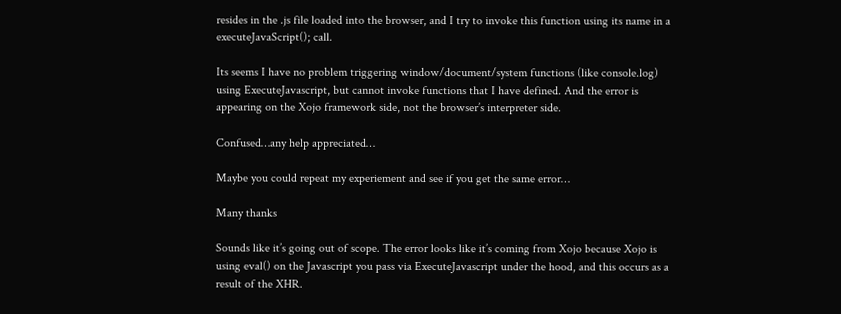resides in the .js file loaded into the browser, and I try to invoke this function using its name in a executeJavaScript(); call.

Its seems I have no problem triggering window/document/system functions (like console.log) using ExecuteJavascript, but cannot invoke functions that I have defined. And the error is appearing on the Xojo framework side, not the browser’s interpreter side.

Confused…any help appreciated…

Maybe you could repeat my experiement and see if you get the same error…

Many thanks

Sounds like it’s going out of scope. The error looks like it’s coming from Xojo because Xojo is using eval() on the Javascript you pass via ExecuteJavascript under the hood, and this occurs as a result of the XHR.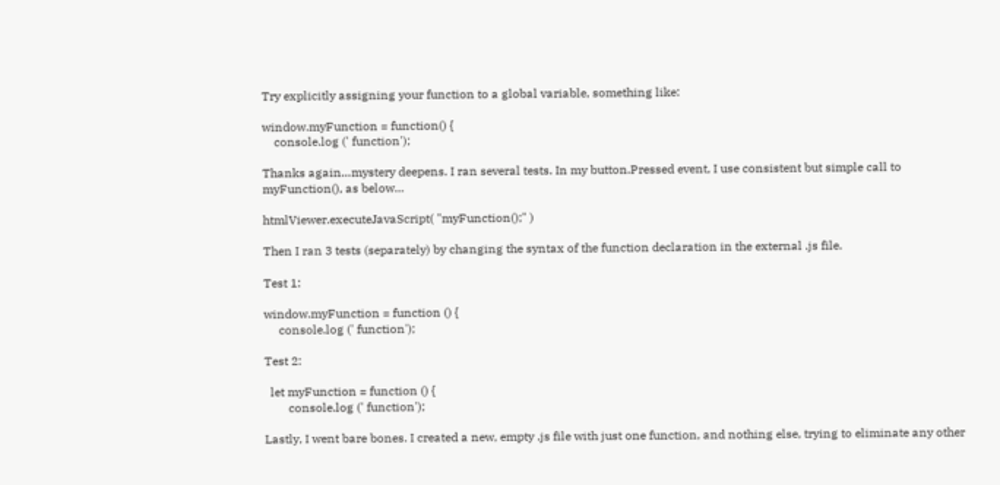Try explicitly assigning your function to a global variable, something like:

window.myFunction = function() {
    console.log (' function');

Thanks again…mystery deepens. I ran several tests. In my button.Pressed event, I use consistent but simple call to myFunction(), as below…

htmlViewer.executeJavaScript( "myFunction();" )

Then I ran 3 tests (separately) by changing the syntax of the function declaration in the external .js file.

Test 1:

window.myFunction = function () {
     console.log (' function');

Test 2:

  let myFunction = function () {
        console.log (' function');

Lastly, I went bare bones. I created a new, empty .js file with just one function, and nothing else, trying to eliminate any other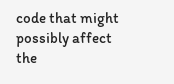code that might possibly affect the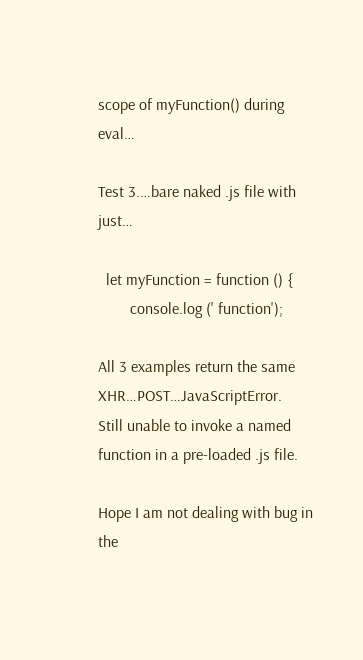scope of myFunction() during eval…

Test 3.…bare naked .js file with just…

  let myFunction = function () {
        console.log (' function');

All 3 examples return the same XHR…POST…JavaScriptError.
Still unable to invoke a named function in a pre-loaded .js file.

Hope I am not dealing with bug in the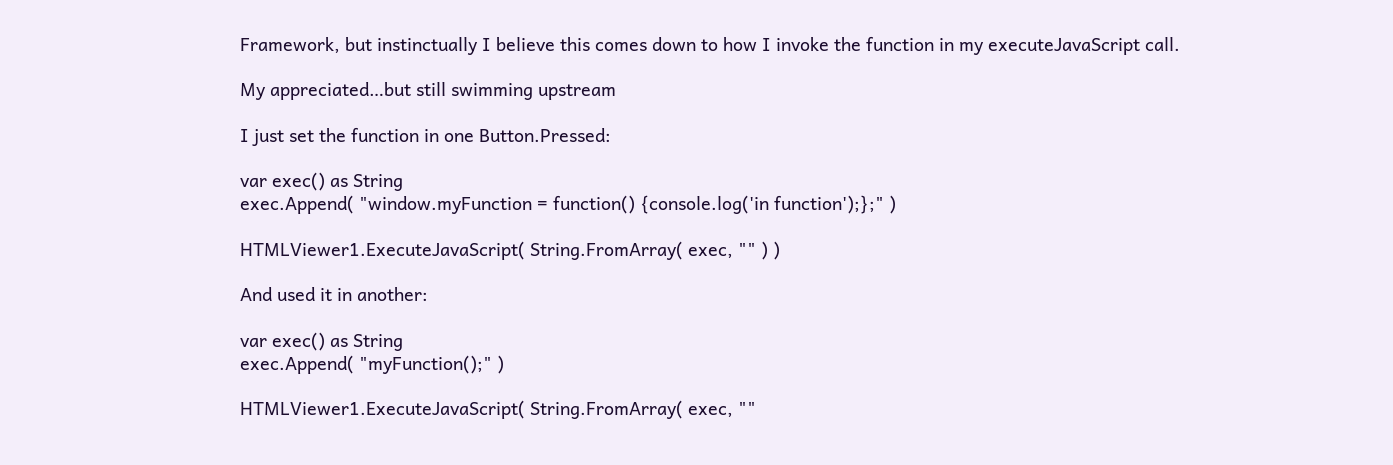Framework, but instinctually I believe this comes down to how I invoke the function in my executeJavaScript call.

My appreciated…but still swimming upstream

I just set the function in one Button.Pressed:

var exec() as String
exec.Append( "window.myFunction = function() {console.log('in function');};" )

HTMLViewer1.ExecuteJavaScript( String.FromArray( exec, "" ) )

And used it in another:

var exec() as String
exec.Append( "myFunction();" )

HTMLViewer1.ExecuteJavaScript( String.FromArray( exec, ""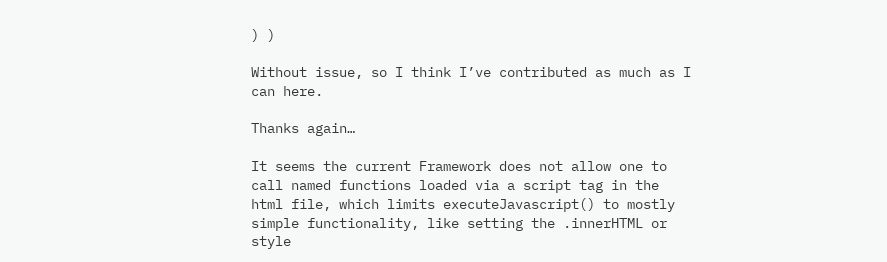) )

Without issue, so I think I’ve contributed as much as I can here.

Thanks again…

It seems the current Framework does not allow one to call named functions loaded via a script tag in the html file, which limits executeJavascript() to mostly simple functionality, like setting the .innerHTML or style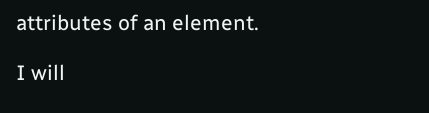attributes of an element.

I will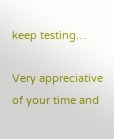keep testing…

Very appreciative of your time and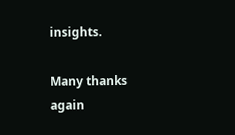insights.

Many thanks again